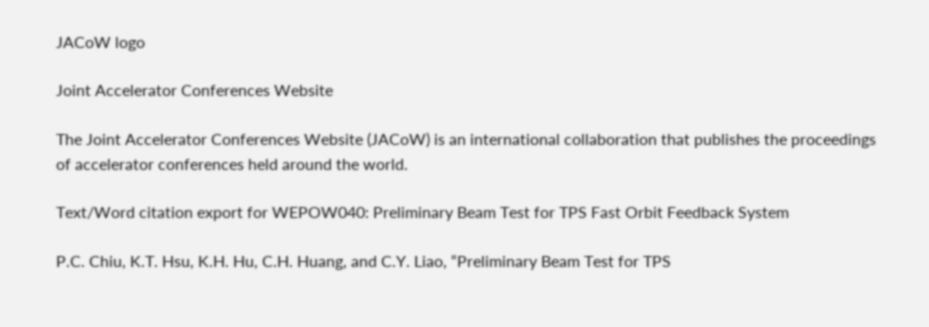JACoW logo

Joint Accelerator Conferences Website

The Joint Accelerator Conferences Website (JACoW) is an international collaboration that publishes the proceedings of accelerator conferences held around the world.

Text/Word citation export for WEPOW040: Preliminary Beam Test for TPS Fast Orbit Feedback System

P.C. Chiu, K.T. Hsu, K.H. Hu, C.H. Huang, and C.Y. Liao, “Preliminary Beam Test for TPS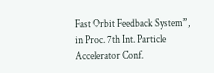Fast Orbit Feedback System”, in Proc. 7th Int. Particle Accelerator Conf.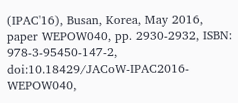(IPAC'16), Busan, Korea, May 2016, paper WEPOW040, pp. 2930-2932, ISBN: 978-3-95450-147-2, doi:10.18429/JACoW-IPAC2016-WEPOW040,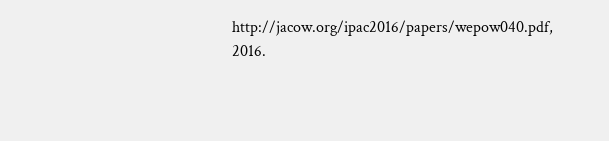http://jacow.org/ipac2016/papers/wepow040.pdf, 2016.